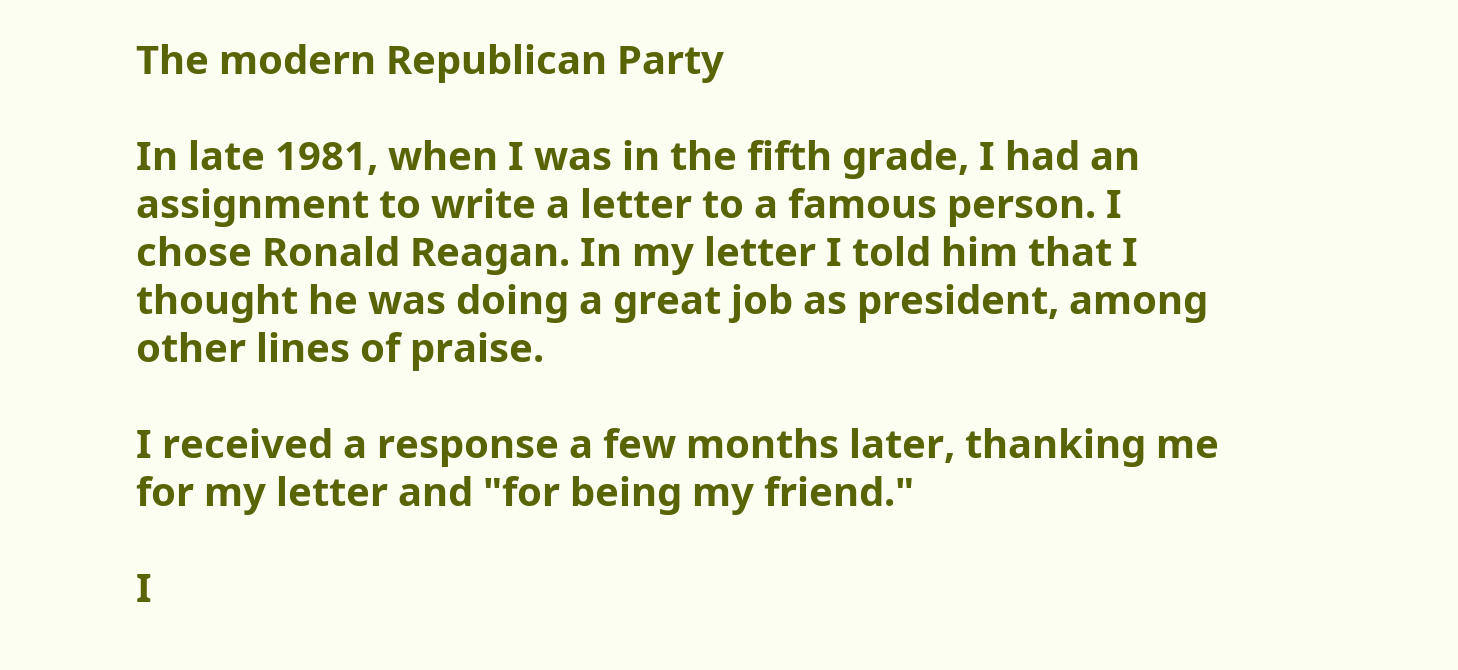The modern Republican Party

In late 1981, when I was in the fifth grade, I had an assignment to write a letter to a famous person. I chose Ronald Reagan. In my letter I told him that I thought he was doing a great job as president, among other lines of praise.

I received a response a few months later, thanking me for my letter and "for being my friend."

I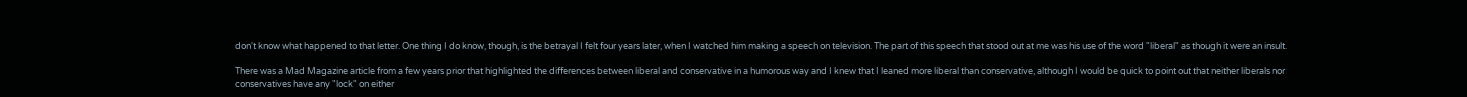don't know what happened to that letter. One thing I do know, though, is the betrayal I felt four years later, when I watched him making a speech on television. The part of this speech that stood out at me was his use of the word "liberal" as though it were an insult.

There was a Mad Magazine article from a few years prior that highlighted the differences between liberal and conservative in a humorous way and I knew that I leaned more liberal than conservative, although I would be quick to point out that neither liberals nor conservatives have any "lock" on either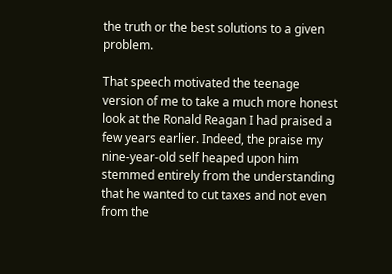the truth or the best solutions to a given problem.

That speech motivated the teenage version of me to take a much more honest look at the Ronald Reagan I had praised a few years earlier. Indeed, the praise my nine-year-old self heaped upon him stemmed entirely from the understanding that he wanted to cut taxes and not even from the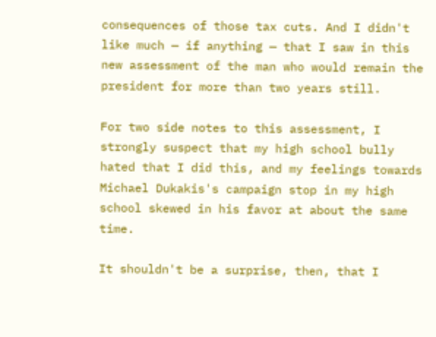consequences of those tax cuts. And I didn't like much — if anything — that I saw in this new assessment of the man who would remain the president for more than two years still.

For two side notes to this assessment, I strongly suspect that my high school bully hated that I did this, and my feelings towards Michael Dukakis's campaign stop in my high school skewed in his favor at about the same time.

It shouldn't be a surprise, then, that I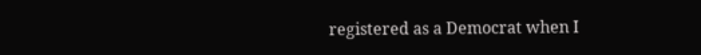registered as a Democrat when I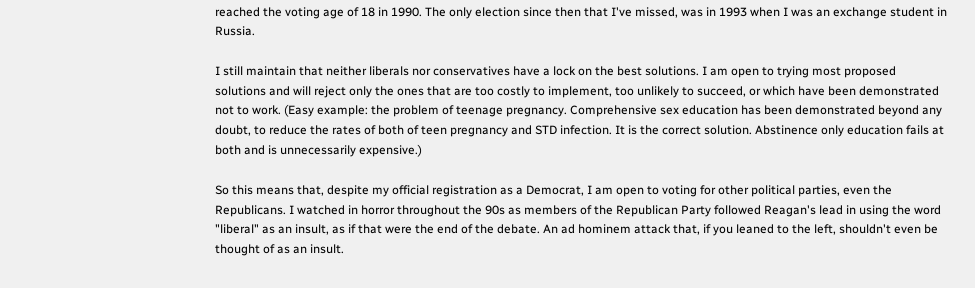reached the voting age of 18 in 1990. The only election since then that I've missed, was in 1993 when I was an exchange student in Russia.

I still maintain that neither liberals nor conservatives have a lock on the best solutions. I am open to trying most proposed solutions and will reject only the ones that are too costly to implement, too unlikely to succeed, or which have been demonstrated not to work. (Easy example: the problem of teenage pregnancy. Comprehensive sex education has been demonstrated beyond any doubt, to reduce the rates of both of teen pregnancy and STD infection. It is the correct solution. Abstinence only education fails at both and is unnecessarily expensive.)

So this means that, despite my official registration as a Democrat, I am open to voting for other political parties, even the Republicans. I watched in horror throughout the 90s as members of the Republican Party followed Reagan's lead in using the word "liberal" as an insult, as if that were the end of the debate. An ad hominem attack that, if you leaned to the left, shouldn't even be thought of as an insult.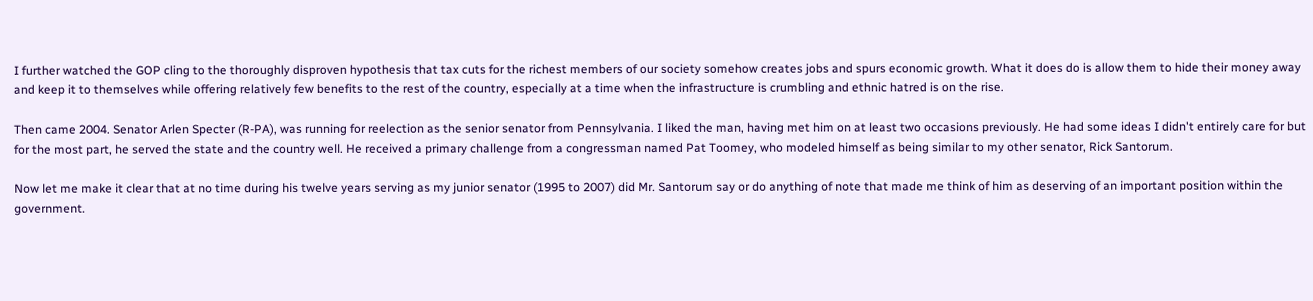I further watched the GOP cling to the thoroughly disproven hypothesis that tax cuts for the richest members of our society somehow creates jobs and spurs economic growth. What it does do is allow them to hide their money away and keep it to themselves while offering relatively few benefits to the rest of the country, especially at a time when the infrastructure is crumbling and ethnic hatred is on the rise.

Then came 2004. Senator Arlen Specter (R-PA), was running for reelection as the senior senator from Pennsylvania. I liked the man, having met him on at least two occasions previously. He had some ideas I didn't entirely care for but for the most part, he served the state and the country well. He received a primary challenge from a congressman named Pat Toomey, who modeled himself as being similar to my other senator, Rick Santorum.

Now let me make it clear that at no time during his twelve years serving as my junior senator (1995 to 2007) did Mr. Santorum say or do anything of note that made me think of him as deserving of an important position within the government.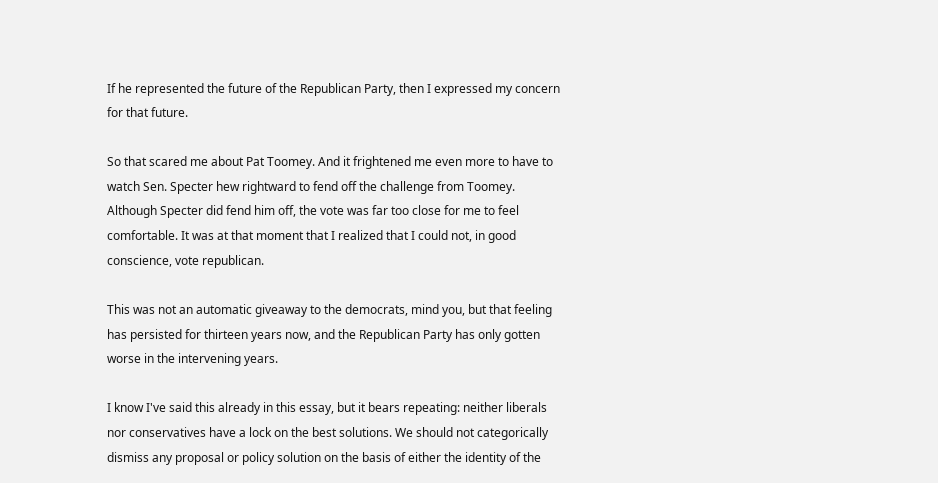If he represented the future of the Republican Party, then I expressed my concern for that future.

So that scared me about Pat Toomey. And it frightened me even more to have to watch Sen. Specter hew rightward to fend off the challenge from Toomey. Although Specter did fend him off, the vote was far too close for me to feel comfortable. It was at that moment that I realized that I could not, in good conscience, vote republican.

This was not an automatic giveaway to the democrats, mind you, but that feeling has persisted for thirteen years now, and the Republican Party has only gotten worse in the intervening years.

I know I've said this already in this essay, but it bears repeating: neither liberals nor conservatives have a lock on the best solutions. We should not categorically dismiss any proposal or policy solution on the basis of either the identity of the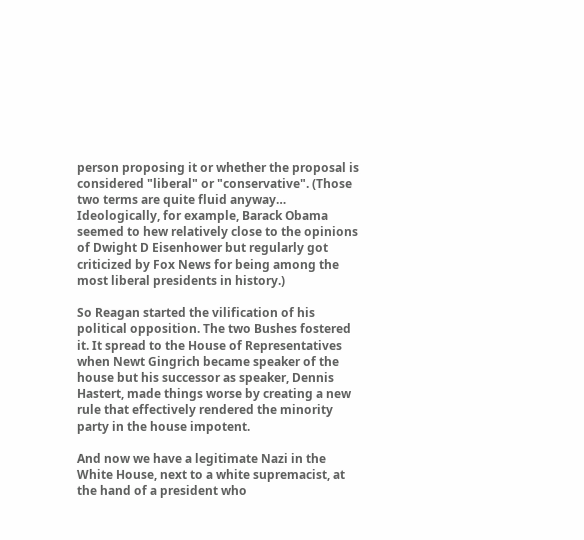person proposing it or whether the proposal is considered "liberal" or "conservative". (Those two terms are quite fluid anyway… Ideologically, for example, Barack Obama seemed to hew relatively close to the opinions of Dwight D Eisenhower but regularly got criticized by Fox News for being among the most liberal presidents in history.)

So Reagan started the vilification of his political opposition. The two Bushes fostered it. It spread to the House of Representatives when Newt Gingrich became speaker of the house but his successor as speaker, Dennis Hastert, made things worse by creating a new rule that effectively rendered the minority party in the house impotent.

And now we have a legitimate Nazi in the White House, next to a white supremacist, at the hand of a president who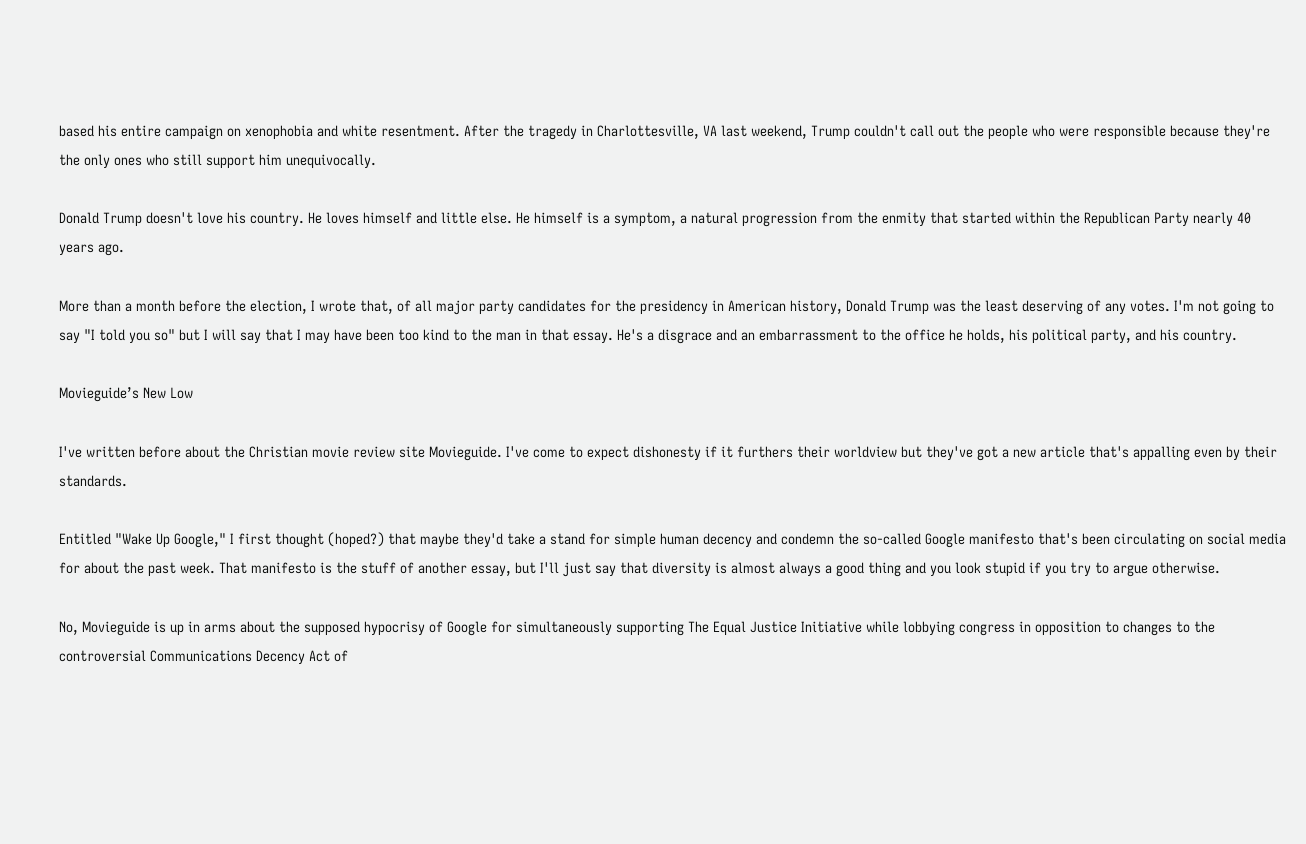based his entire campaign on xenophobia and white resentment. After the tragedy in Charlottesville, VA last weekend, Trump couldn't call out the people who were responsible because they're the only ones who still support him unequivocally.

Donald Trump doesn't love his country. He loves himself and little else. He himself is a symptom, a natural progression from the enmity that started within the Republican Party nearly 40 years ago.

More than a month before the election, I wrote that, of all major party candidates for the presidency in American history, Donald Trump was the least deserving of any votes. I'm not going to say "I told you so" but I will say that I may have been too kind to the man in that essay. He's a disgrace and an embarrassment to the office he holds, his political party, and his country.

Movieguide’s New Low

I've written before about the Christian movie review site Movieguide. I've come to expect dishonesty if it furthers their worldview but they've got a new article that's appalling even by their standards.

Entitled "Wake Up Google," I first thought (hoped?) that maybe they'd take a stand for simple human decency and condemn the so-called Google manifesto that's been circulating on social media for about the past week. That manifesto is the stuff of another essay, but I'll just say that diversity is almost always a good thing and you look stupid if you try to argue otherwise.

No, Movieguide is up in arms about the supposed hypocrisy of Google for simultaneously supporting The Equal Justice Initiative while lobbying congress in opposition to changes to the controversial Communications Decency Act of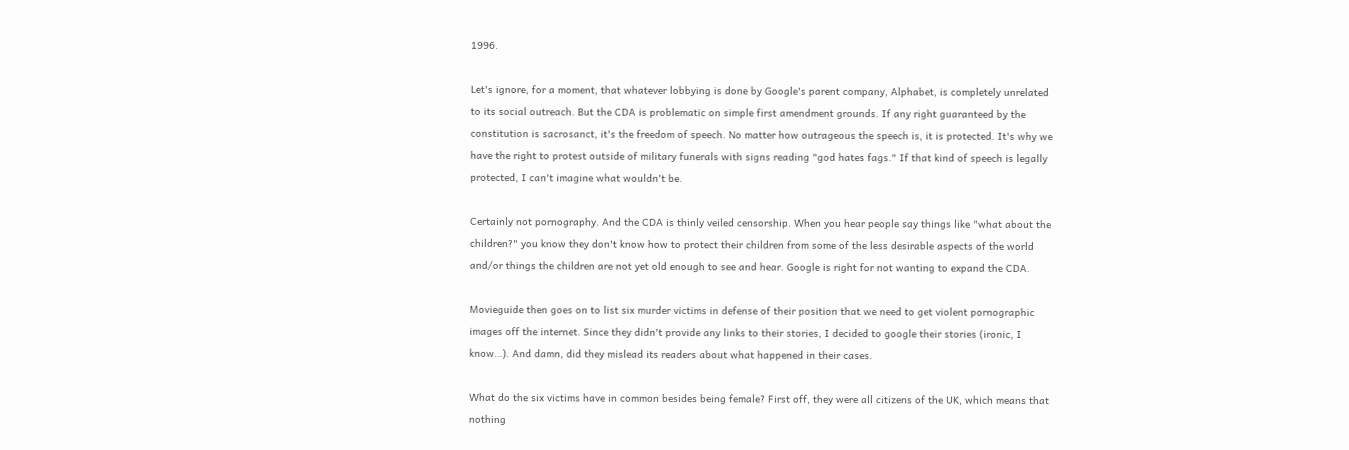1996.

Let's ignore, for a moment, that whatever lobbying is done by Google's parent company, Alphabet, is completely unrelated to its social outreach. But the CDA is problematic on simple first amendment grounds. If any right guaranteed by the constitution is sacrosanct, it's the freedom of speech. No matter how outrageous the speech is, it is protected. It's why we have the right to protest outside of military funerals with signs reading "god hates fags." If that kind of speech is legally protected, I can't imagine what wouldn't be.

Certainly not pornography. And the CDA is thinly veiled censorship. When you hear people say things like "what about the children?" you know they don't know how to protect their children from some of the less desirable aspects of the world and/or things the children are not yet old enough to see and hear. Google is right for not wanting to expand the CDA.

Movieguide then goes on to list six murder victims in defense of their position that we need to get violent pornographic images off the internet. Since they didn't provide any links to their stories, I decided to google their stories (ironic, I know…). And damn, did they mislead its readers about what happened in their cases.

What do the six victims have in common besides being female? First off, they were all citizens of the UK, which means that nothing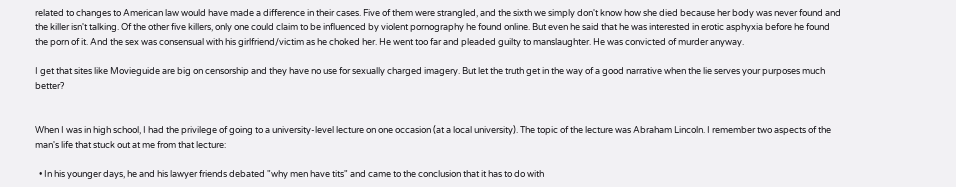related to changes to American law would have made a difference in their cases. Five of them were strangled, and the sixth we simply don't know how she died because her body was never found and the killer isn't talking. Of the other five killers, only one could claim to be influenced by violent pornography he found online. But even he said that he was interested in erotic asphyxia before he found the porn of it. And the sex was consensual with his girlfriend/victim as he choked her. He went too far and pleaded guilty to manslaughter. He was convicted of murder anyway.

I get that sites like Movieguide are big on censorship and they have no use for sexually charged imagery. But let the truth get in the way of a good narrative when the lie serves your purposes much better?


When I was in high school, I had the privilege of going to a university-level lecture on one occasion (at a local university). The topic of the lecture was Abraham Lincoln. I remember two aspects of the man's life that stuck out at me from that lecture:

  • In his younger days, he and his lawyer friends debated "why men have tits" and came to the conclusion that it has to do with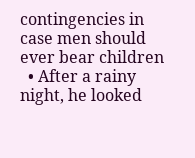contingencies in case men should ever bear children
  • After a rainy night, he looked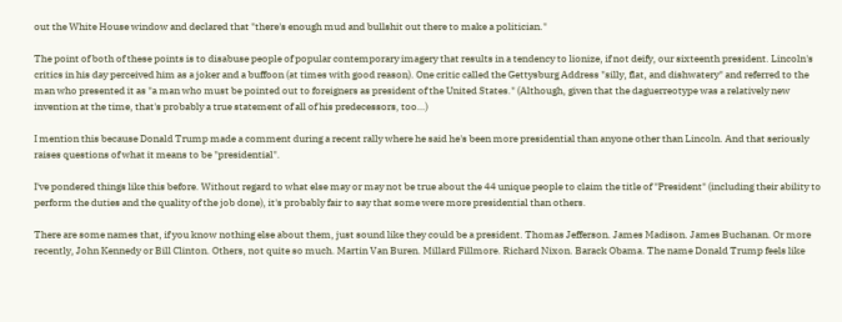out the White House window and declared that "there's enough mud and bullshit out there to make a politician."

The point of both of these points is to disabuse people of popular contemporary imagery that results in a tendency to lionize, if not deify, our sixteenth president. Lincoln's critics in his day perceived him as a joker and a buffoon (at times with good reason). One critic called the Gettysburg Address "silly, flat, and dishwatery" and referred to the man who presented it as "a man who must be pointed out to foreigners as president of the United States." (Although, given that the daguerreotype was a relatively new invention at the time, that's probably a true statement of all of his predecessors, too…)

I mention this because Donald Trump made a comment during a recent rally where he said he's been more presidential than anyone other than Lincoln. And that seriously raises questions of what it means to be "presidential".

I've pondered things like this before. Without regard to what else may or may not be true about the 44 unique people to claim the title of "President" (including their ability to perform the duties and the quality of the job done), it's probably fair to say that some were more presidential than others.

There are some names that, if you know nothing else about them, just sound like they could be a president. Thomas Jefferson. James Madison. James Buchanan. Or more recently, John Kennedy or Bill Clinton. Others, not quite so much. Martin Van Buren. Millard Fillmore. Richard Nixon. Barack Obama. The name Donald Trump feels like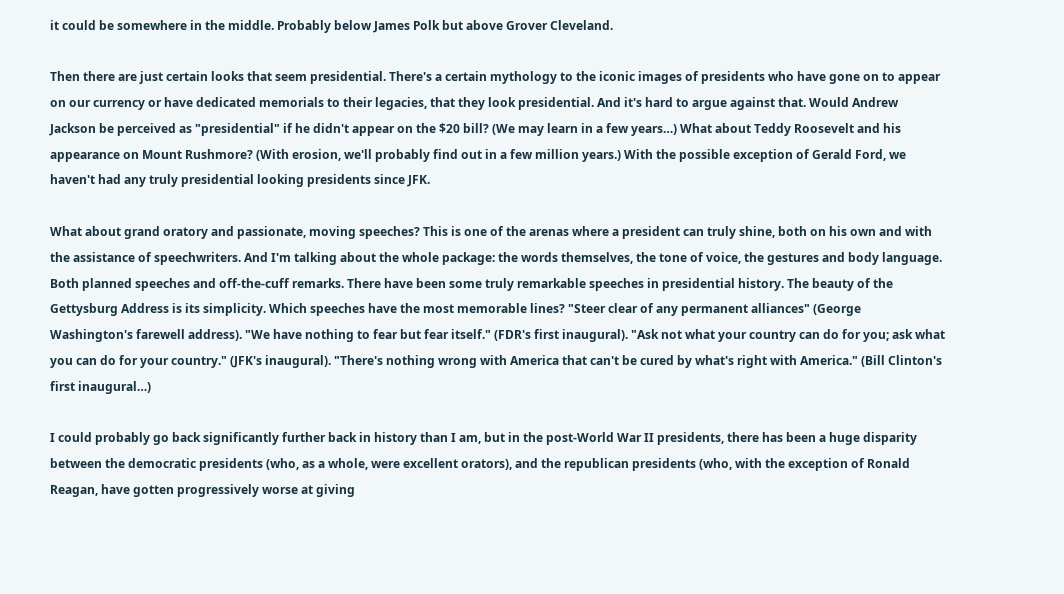it could be somewhere in the middle. Probably below James Polk but above Grover Cleveland.

Then there are just certain looks that seem presidential. There's a certain mythology to the iconic images of presidents who have gone on to appear on our currency or have dedicated memorials to their legacies, that they look presidential. And it's hard to argue against that. Would Andrew Jackson be perceived as "presidential" if he didn't appear on the $20 bill? (We may learn in a few years…) What about Teddy Roosevelt and his appearance on Mount Rushmore? (With erosion, we'll probably find out in a few million years.) With the possible exception of Gerald Ford, we haven't had any truly presidential looking presidents since JFK.

What about grand oratory and passionate, moving speeches? This is one of the arenas where a president can truly shine, both on his own and with the assistance of speechwriters. And I'm talking about the whole package: the words themselves, the tone of voice, the gestures and body language. Both planned speeches and off-the-cuff remarks. There have been some truly remarkable speeches in presidential history. The beauty of the Gettysburg Address is its simplicity. Which speeches have the most memorable lines? "Steer clear of any permanent alliances" (George Washington's farewell address). "We have nothing to fear but fear itself." (FDR's first inaugural). "Ask not what your country can do for you; ask what you can do for your country." (JFK's inaugural). "There's nothing wrong with America that can't be cured by what's right with America." (Bill Clinton's first inaugural…)

I could probably go back significantly further back in history than I am, but in the post-World War II presidents, there has been a huge disparity between the democratic presidents (who, as a whole, were excellent orators), and the republican presidents (who, with the exception of Ronald Reagan, have gotten progressively worse at giving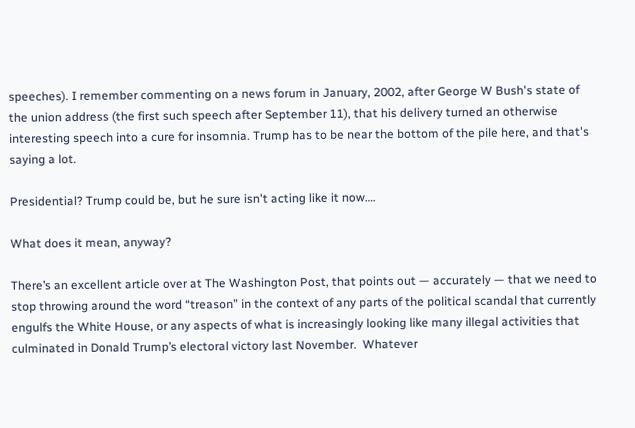speeches). I remember commenting on a news forum in January, 2002, after George W Bush's state of the union address (the first such speech after September 11), that his delivery turned an otherwise interesting speech into a cure for insomnia. Trump has to be near the bottom of the pile here, and that's saying a lot.

Presidential? Trump could be, but he sure isn't acting like it now….

What does it mean, anyway?

There’s an excellent article over at The Washington Post, that points out — accurately — that we need to stop throwing around the word “treason” in the context of any parts of the political scandal that currently engulfs the White House, or any aspects of what is increasingly looking like many illegal activities that culminated in Donald Trump’s electoral victory last November.  Whatever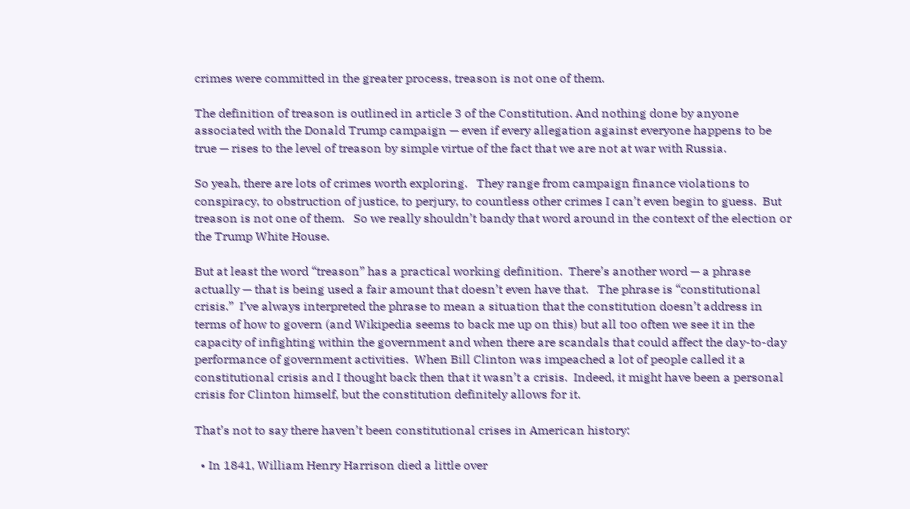crimes were committed in the greater process, treason is not one of them.

The definition of treason is outlined in article 3 of the Constitution. And nothing done by anyone associated with the Donald Trump campaign — even if every allegation against everyone happens to be true — rises to the level of treason by simple virtue of the fact that we are not at war with Russia.

So yeah, there are lots of crimes worth exploring.   They range from campaign finance violations to conspiracy, to obstruction of justice, to perjury, to countless other crimes I can’t even begin to guess.  But treason is not one of them.   So we really shouldn’t bandy that word around in the context of the election or the Trump White House.

But at least the word “treason” has a practical working definition.  There’s another word — a phrase actually — that is being used a fair amount that doesn’t even have that.   The phrase is “constitutional crisis.”  I’ve always interpreted the phrase to mean a situation that the constitution doesn’t address in terms of how to govern (and Wikipedia seems to back me up on this) but all too often we see it in the capacity of infighting within the government and when there are scandals that could affect the day-to-day performance of government activities.  When Bill Clinton was impeached a lot of people called it a constitutional crisis and I thought back then that it wasn’t a crisis.  Indeed, it might have been a personal crisis for Clinton himself, but the constitution definitely allows for it.

That’s not to say there haven’t been constitutional crises in American history:

  • In 1841, William Henry Harrison died a little over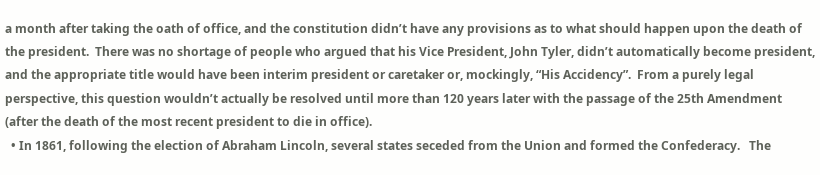a month after taking the oath of office, and the constitution didn’t have any provisions as to what should happen upon the death of the president.  There was no shortage of people who argued that his Vice President, John Tyler, didn’t automatically become president, and the appropriate title would have been interim president or caretaker or, mockingly, “His Accidency”.  From a purely legal perspective, this question wouldn’t actually be resolved until more than 120 years later with the passage of the 25th Amendment (after the death of the most recent president to die in office).
  • In 1861, following the election of Abraham Lincoln, several states seceded from the Union and formed the Confederacy.   The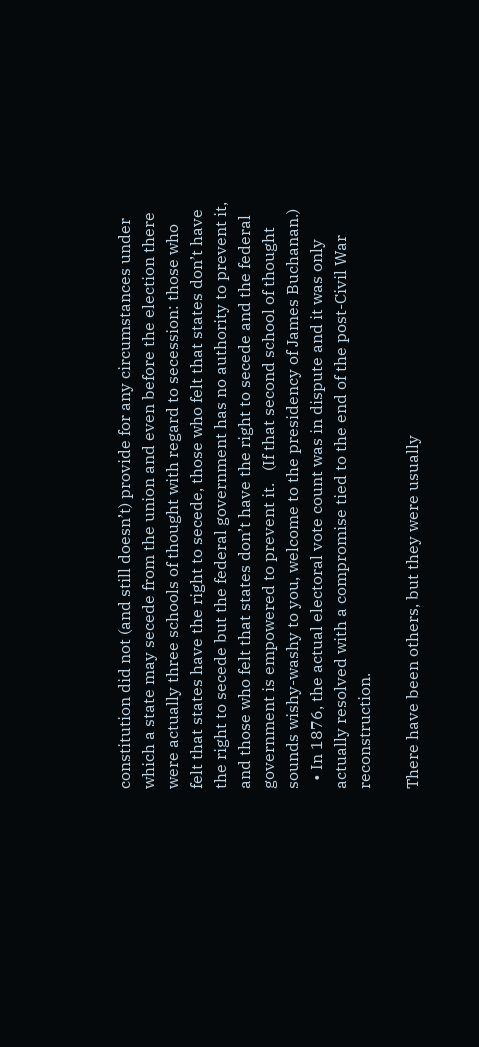constitution did not (and still doesn’t) provide for any circumstances under which a state may secede from the union and even before the election there were actually three schools of thought with regard to secession: those who felt that states have the right to secede, those who felt that states don’t have the right to secede but the federal government has no authority to prevent it, and those who felt that states don’t have the right to secede and the federal government is empowered to prevent it.   (If that second school of thought sounds wishy-washy to you, welcome to the presidency of James Buchanan.)
  • In 1876, the actual electoral vote count was in dispute and it was only actually resolved with a compromise tied to the end of the post-Civil War reconstruction.

There have been others, but they were usually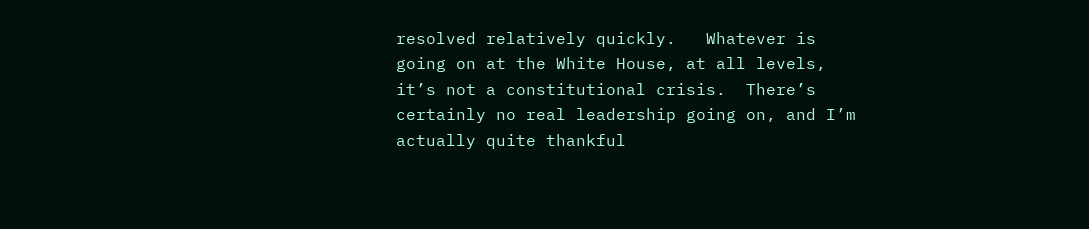resolved relatively quickly.   Whatever is going on at the White House, at all levels, it’s not a constitutional crisis.  There’s certainly no real leadership going on, and I’m actually quite thankful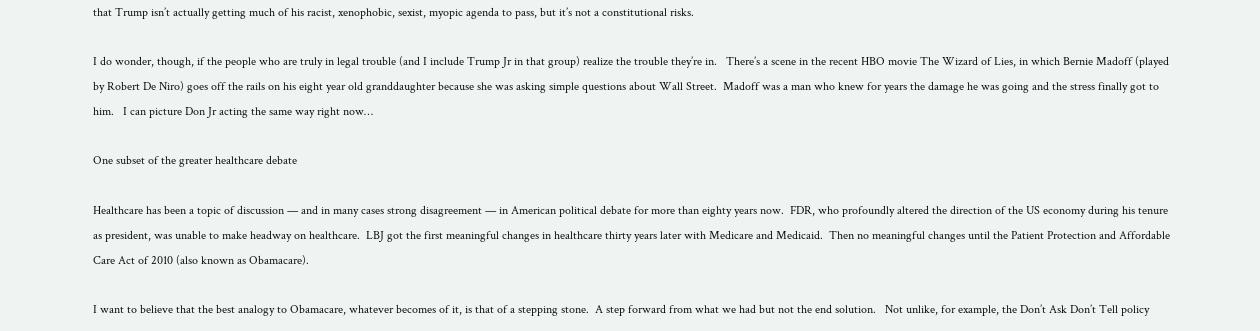that Trump isn’t actually getting much of his racist, xenophobic, sexist, myopic agenda to pass, but it’s not a constitutional risks.

I do wonder, though, if the people who are truly in legal trouble (and I include Trump Jr in that group) realize the trouble they’re in.   There’s a scene in the recent HBO movie The Wizard of Lies, in which Bernie Madoff (played by Robert De Niro) goes off the rails on his eight year old granddaughter because she was asking simple questions about Wall Street.  Madoff was a man who knew for years the damage he was going and the stress finally got to him.   I can picture Don Jr acting the same way right now…

One subset of the greater healthcare debate

Healthcare has been a topic of discussion — and in many cases strong disagreement — in American political debate for more than eighty years now.  FDR, who profoundly altered the direction of the US economy during his tenure as president, was unable to make headway on healthcare.  LBJ got the first meaningful changes in healthcare thirty years later with Medicare and Medicaid.  Then no meaningful changes until the Patient Protection and Affordable Care Act of 2010 (also known as Obamacare).

I want to believe that the best analogy to Obamacare, whatever becomes of it, is that of a stepping stone.  A step forward from what we had but not the end solution.   Not unlike, for example, the Don’t Ask Don’t Tell policy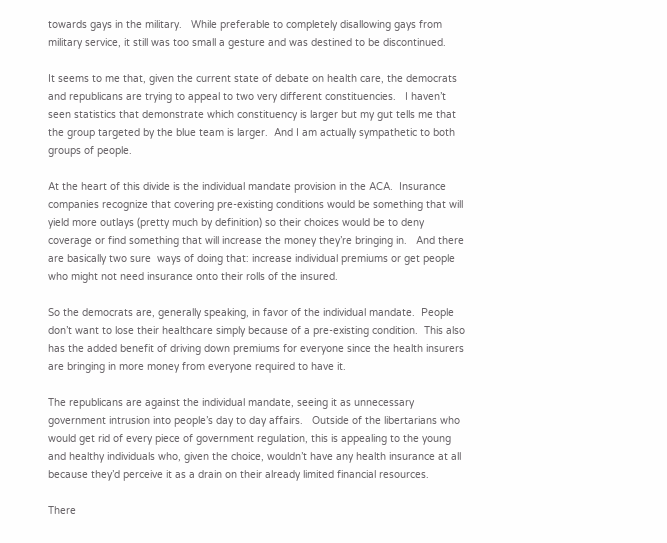towards gays in the military.   While preferable to completely disallowing gays from military service, it still was too small a gesture and was destined to be discontinued.

It seems to me that, given the current state of debate on health care, the democrats and republicans are trying to appeal to two very different constituencies.   I haven’t seen statistics that demonstrate which constituency is larger but my gut tells me that the group targeted by the blue team is larger.  And I am actually sympathetic to both groups of people.

At the heart of this divide is the individual mandate provision in the ACA.  Insurance companies recognize that covering pre-existing conditions would be something that will yield more outlays (pretty much by definition) so their choices would be to deny coverage or find something that will increase the money they’re bringing in.   And there are basically two sure  ways of doing that: increase individual premiums or get people who might not need insurance onto their rolls of the insured.

So the democrats are, generally speaking, in favor of the individual mandate.  People don’t want to lose their healthcare simply because of a pre-existing condition.  This also has the added benefit of driving down premiums for everyone since the health insurers are bringing in more money from everyone required to have it.

The republicans are against the individual mandate, seeing it as unnecessary government intrusion into people’s day to day affairs.   Outside of the libertarians who would get rid of every piece of government regulation, this is appealing to the young and healthy individuals who, given the choice, wouldn’t have any health insurance at all because they’d perceive it as a drain on their already limited financial resources.

There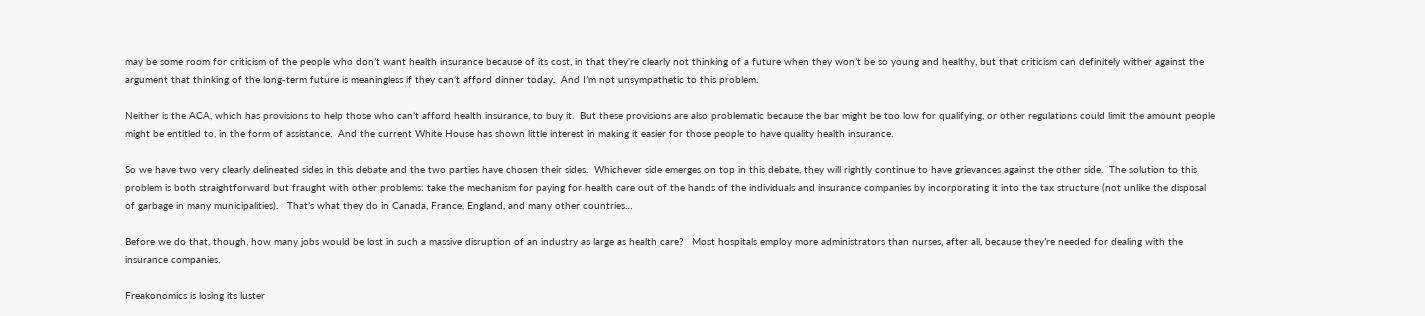may be some room for criticism of the people who don’t want health insurance because of its cost, in that they’re clearly not thinking of a future when they won’t be so young and healthy, but that criticism can definitely wither against the argument that thinking of the long-term future is meaningless if they can’t afford dinner today.  And I’m not unsympathetic to this problem.

Neither is the ACA, which has provisions to help those who can’t afford health insurance, to buy it.  But these provisions are also problematic because the bar might be too low for qualifying, or other regulations could limit the amount people might be entitled to, in the form of assistance.  And the current White House has shown little interest in making it easier for those people to have quality health insurance.

So we have two very clearly delineated sides in this debate and the two parties have chosen their sides.  Whichever side emerges on top in this debate, they will rightly continue to have grievances against the other side.  The solution to this problem is both straightforward but fraught with other problems: take the mechanism for paying for health care out of the hands of the individuals and insurance companies by incorporating it into the tax structure (not unlike the disposal of garbage in many municipalities).   That’s what they do in Canada, France, England, and many other countries…

Before we do that, though, how many jobs would be lost in such a massive disruption of an industry as large as health care?   Most hospitals employ more administrators than nurses, after all, because they’re needed for dealing with the insurance companies.

Freakonomics is losing its luster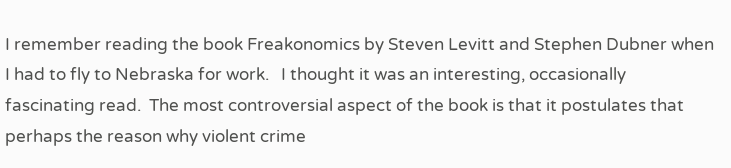I remember reading the book Freakonomics by Steven Levitt and Stephen Dubner when I had to fly to Nebraska for work.   I thought it was an interesting, occasionally fascinating read.  The most controversial aspect of the book is that it postulates that perhaps the reason why violent crime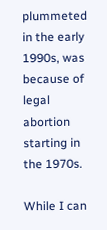plummeted in the early 1990s, was because of legal abortion starting in the 1970s.

While I can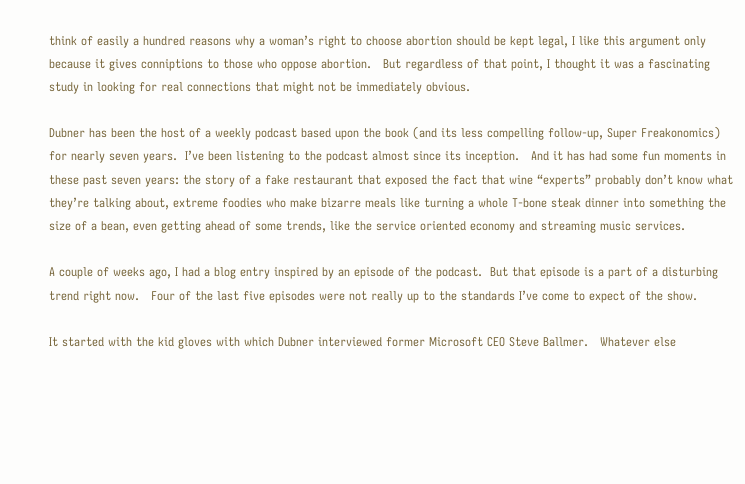think of easily a hundred reasons why a woman’s right to choose abortion should be kept legal, I like this argument only because it gives conniptions to those who oppose abortion.   But regardless of that point, I thought it was a fascinating study in looking for real connections that might not be immediately obvious.

Dubner has been the host of a weekly podcast based upon the book (and its less compelling follow-up, Super Freakonomics) for nearly seven years.  I’ve been listening to the podcast almost since its inception.   And it has had some fun moments in these past seven years: the story of a fake restaurant that exposed the fact that wine “experts” probably don’t know what they’re talking about, extreme foodies who make bizarre meals like turning a whole T-bone steak dinner into something the size of a bean, even getting ahead of some trends, like the service oriented economy and streaming music services.

A couple of weeks ago, I had a blog entry inspired by an episode of the podcast.  But that episode is a part of a disturbing trend right now.   Four of the last five episodes were not really up to the standards I’ve come to expect of the show.

It started with the kid gloves with which Dubner interviewed former Microsoft CEO Steve Ballmer.   Whatever else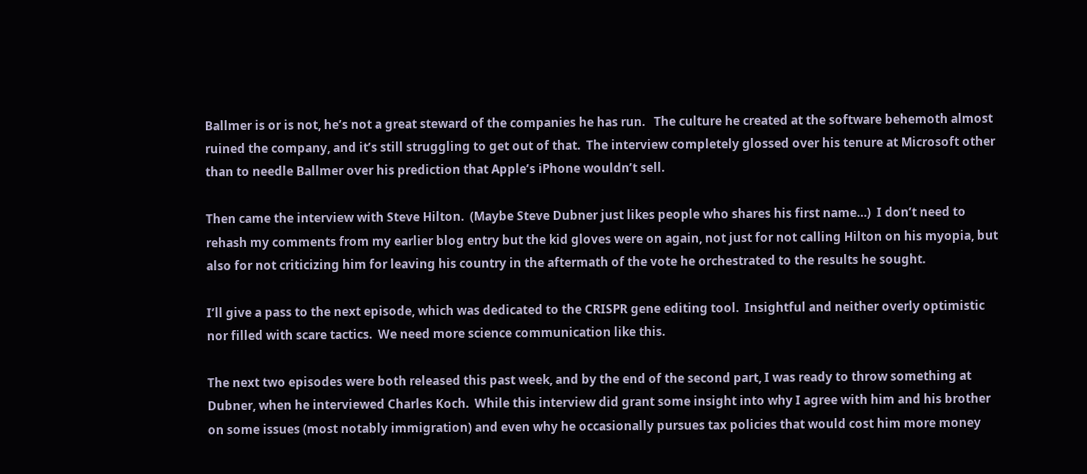Ballmer is or is not, he’s not a great steward of the companies he has run.   The culture he created at the software behemoth almost ruined the company, and it’s still struggling to get out of that.  The interview completely glossed over his tenure at Microsoft other than to needle Ballmer over his prediction that Apple’s iPhone wouldn’t sell.

Then came the interview with Steve Hilton.  (Maybe Steve Dubner just likes people who shares his first name…)  I don’t need to rehash my comments from my earlier blog entry but the kid gloves were on again, not just for not calling Hilton on his myopia, but also for not criticizing him for leaving his country in the aftermath of the vote he orchestrated to the results he sought.

I’ll give a pass to the next episode, which was dedicated to the CRISPR gene editing tool.  Insightful and neither overly optimistic nor filled with scare tactics.  We need more science communication like this.

The next two episodes were both released this past week, and by the end of the second part, I was ready to throw something at Dubner, when he interviewed Charles Koch.  While this interview did grant some insight into why I agree with him and his brother on some issues (most notably immigration) and even why he occasionally pursues tax policies that would cost him more money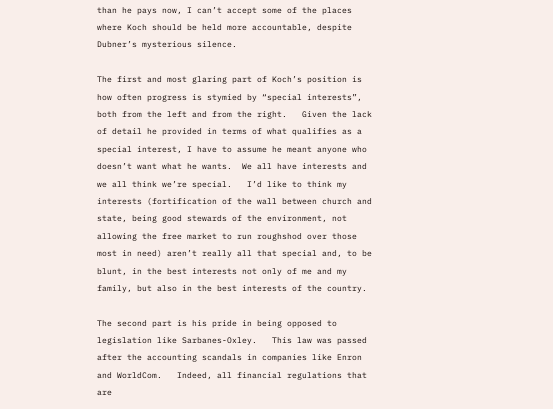than he pays now, I can’t accept some of the places where Koch should be held more accountable, despite Dubner’s mysterious silence.

The first and most glaring part of Koch’s position is how often progress is stymied by “special interests”, both from the left and from the right.   Given the lack of detail he provided in terms of what qualifies as a special interest, I have to assume he meant anyone who doesn’t want what he wants.  We all have interests and we all think we’re special.   I’d like to think my interests (fortification of the wall between church and state, being good stewards of the environment, not allowing the free market to run roughshod over those most in need) aren’t really all that special and, to be blunt, in the best interests not only of me and my family, but also in the best interests of the country.

The second part is his pride in being opposed to legislation like Sarbanes-Oxley.   This law was passed after the accounting scandals in companies like Enron and WorldCom.   Indeed, all financial regulations that are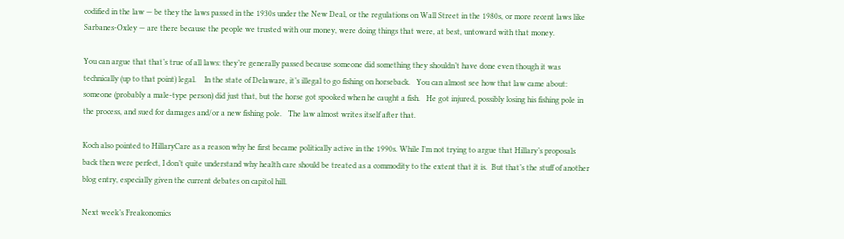codified in the law — be they the laws passed in the 1930s under the New Deal, or the regulations on Wall Street in the 1980s, or more recent laws like Sarbanes-Oxley — are there because the people we trusted with our money, were doing things that were, at best, untoward with that money.

You can argue that that’s true of all laws: they’re generally passed because someone did something they shouldn’t have done even though it was technically (up to that point) legal.    In the state of Delaware, it’s illegal to go fishing on horseback.   You can almost see how that law came about: someone (probably a male-type person) did just that, but the horse got spooked when he caught a fish.   He got injured, possibly losing his fishing pole in the process, and sued for damages and/or a new fishing pole.   The law almost writes itself after that.

Koch also pointed to HillaryCare as a reason why he first became politically active in the 1990s. While I’m not trying to argue that Hillary’s proposals back then were perfect, I don’t quite understand why health care should be treated as a commodity to the extent that it is.  But that’s the stuff of another blog entry, especially given the current debates on capitol hill.

Next week’s Freakonomics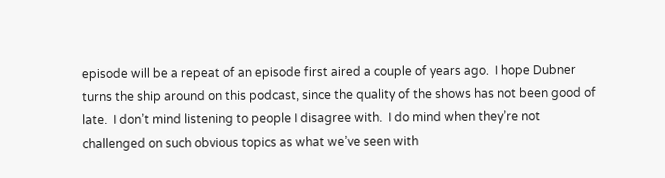episode will be a repeat of an episode first aired a couple of years ago.  I hope Dubner turns the ship around on this podcast, since the quality of the shows has not been good of late.  I don’t mind listening to people I disagree with.  I do mind when they’re not challenged on such obvious topics as what we’ve seen with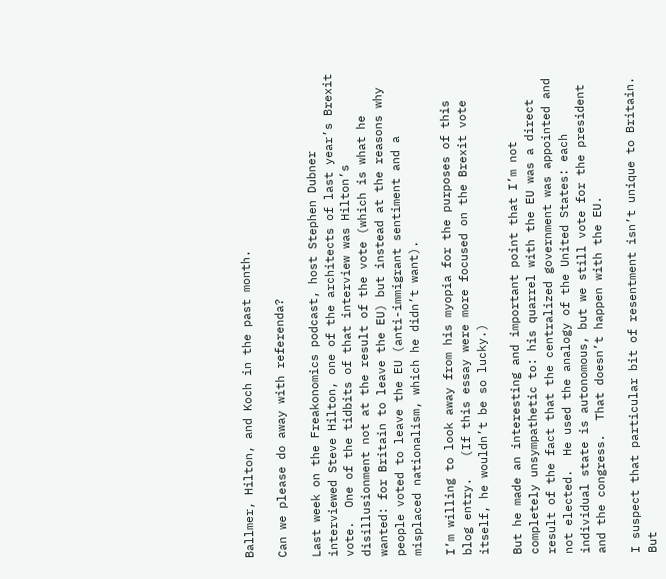Ballmer, Hilton, and Koch in the past month.

Can we please do away with referenda?

Last week on the Freakonomics podcast, host Stephen Dubner interviewed Steve Hilton, one of the architects of last year’s Brexit vote.  One of the tidbits of that interview was Hilton’s disillusionment not at the result of the vote (which is what he wanted: for Britain to leave the EU) but instead at the reasons why people voted to leave the EU (anti-immigrant sentiment and a misplaced nationalism, which he didn’t want).

I’m willing to look away from his myopia for the purposes of this blog entry.   (If this essay were more focused on the Brexit vote itself, he wouldn’t be so lucky.)

But he made an interesting and important point that I’m not completely unsympathetic to: his quarrel with the EU was a direct result of the fact that the centralized government was appointed and not elected.  He used the analogy of the United States: each individual state is autonomous, but we still vote for the president and the congress.  That doesn’t happen with the EU.

I suspect that particular bit of resentment isn’t unique to Britain.  But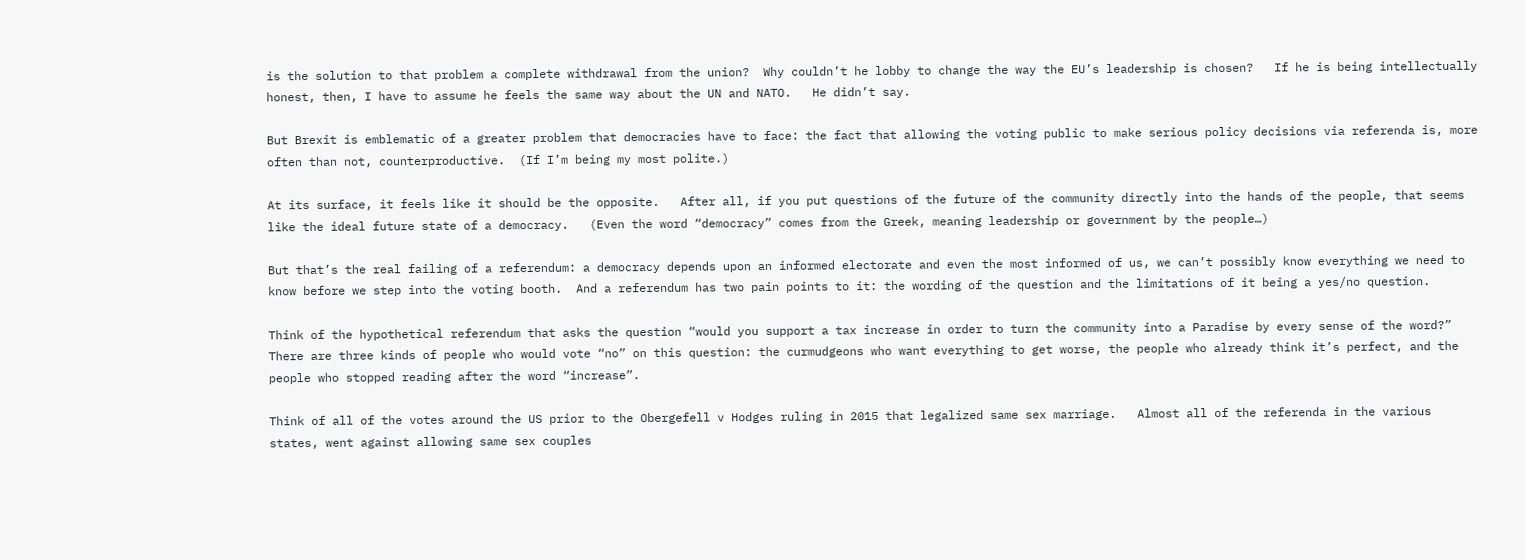is the solution to that problem a complete withdrawal from the union?  Why couldn’t he lobby to change the way the EU’s leadership is chosen?   If he is being intellectually honest, then, I have to assume he feels the same way about the UN and NATO.   He didn’t say.

But Brexit is emblematic of a greater problem that democracies have to face: the fact that allowing the voting public to make serious policy decisions via referenda is, more often than not, counterproductive.  (If I’m being my most polite.)

At its surface, it feels like it should be the opposite.   After all, if you put questions of the future of the community directly into the hands of the people, that seems like the ideal future state of a democracy.   (Even the word “democracy” comes from the Greek, meaning leadership or government by the people…)

But that’s the real failing of a referendum: a democracy depends upon an informed electorate and even the most informed of us, we can’t possibly know everything we need to know before we step into the voting booth.  And a referendum has two pain points to it: the wording of the question and the limitations of it being a yes/no question.

Think of the hypothetical referendum that asks the question “would you support a tax increase in order to turn the community into a Paradise by every sense of the word?”  There are three kinds of people who would vote “no” on this question: the curmudgeons who want everything to get worse, the people who already think it’s perfect, and the people who stopped reading after the word “increase”.

Think of all of the votes around the US prior to the Obergefell v Hodges ruling in 2015 that legalized same sex marriage.   Almost all of the referenda in the various states, went against allowing same sex couples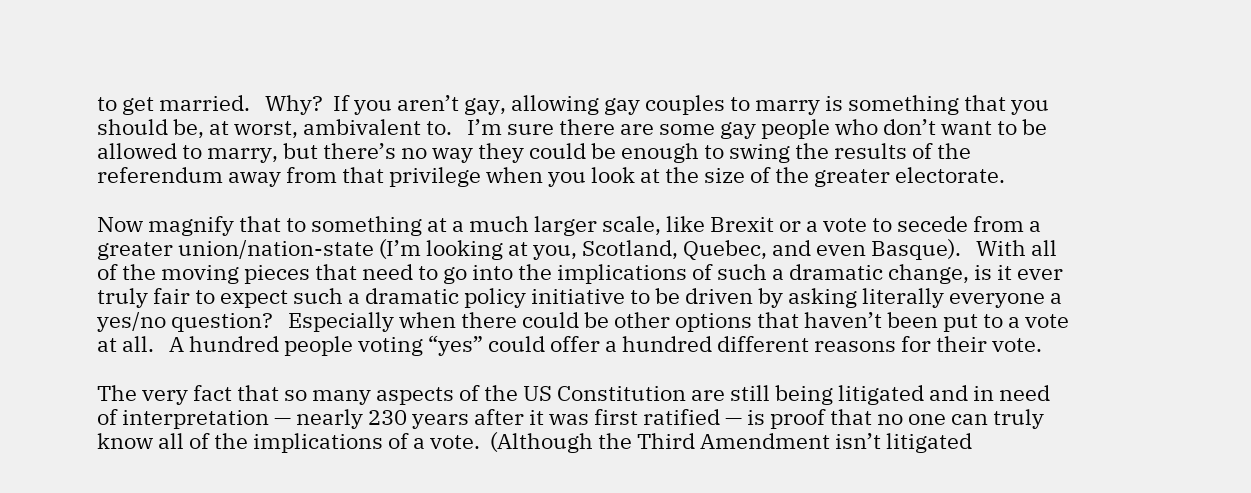to get married.   Why?  If you aren’t gay, allowing gay couples to marry is something that you should be, at worst, ambivalent to.   I’m sure there are some gay people who don’t want to be allowed to marry, but there’s no way they could be enough to swing the results of the referendum away from that privilege when you look at the size of the greater electorate.

Now magnify that to something at a much larger scale, like Brexit or a vote to secede from a greater union/nation-state (I’m looking at you, Scotland, Quebec, and even Basque).   With all of the moving pieces that need to go into the implications of such a dramatic change, is it ever truly fair to expect such a dramatic policy initiative to be driven by asking literally everyone a yes/no question?   Especially when there could be other options that haven’t been put to a vote at all.   A hundred people voting “yes” could offer a hundred different reasons for their vote.

The very fact that so many aspects of the US Constitution are still being litigated and in need of interpretation — nearly 230 years after it was first ratified — is proof that no one can truly know all of the implications of a vote.  (Although the Third Amendment isn’t litigated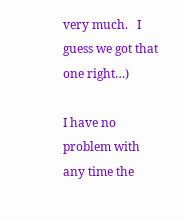very much.   I guess we got that one right…)

I have no problem with any time the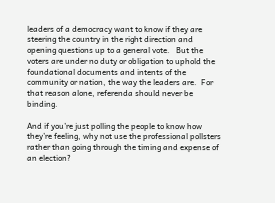leaders of a democracy want to know if they are steering the country in the right direction and opening questions up to a general vote.   But the voters are under no duty or obligation to uphold the foundational documents and intents of the community or nation, the way the leaders are.  For that reason alone, referenda should never be binding.

And if you’re just polling the people to know how they’re feeling, why not use the professional pollsters rather than going through the timing and expense of an election?